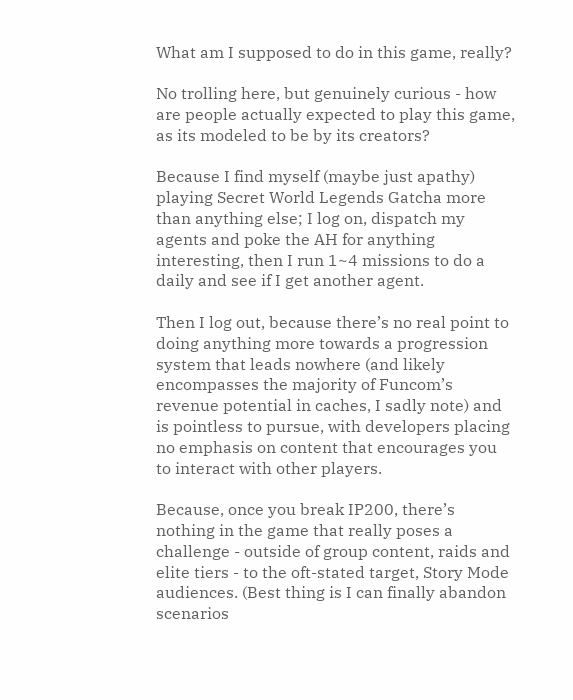What am I supposed to do in this game, really?

No trolling here, but genuinely curious - how are people actually expected to play this game, as its modeled to be by its creators?

Because I find myself (maybe just apathy) playing Secret World Legends Gatcha more than anything else; I log on, dispatch my agents and poke the AH for anything interesting, then I run 1~4 missions to do a daily and see if I get another agent.

Then I log out, because there’s no real point to doing anything more towards a progression system that leads nowhere (and likely encompasses the majority of Funcom’s revenue potential in caches, I sadly note) and is pointless to pursue, with developers placing no emphasis on content that encourages you to interact with other players.

Because, once you break IP200, there’s nothing in the game that really poses a challenge - outside of group content, raids and elite tiers - to the oft-stated target, Story Mode audiences. (Best thing is I can finally abandon scenarios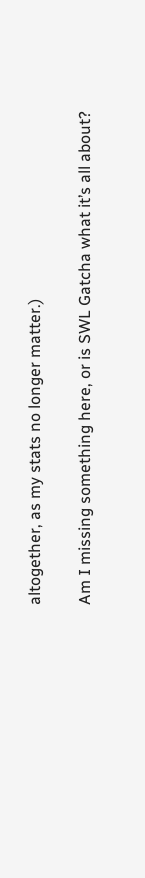altogether, as my stats no longer matter.)

Am I missing something here, or is SWL Gatcha what it’s all about?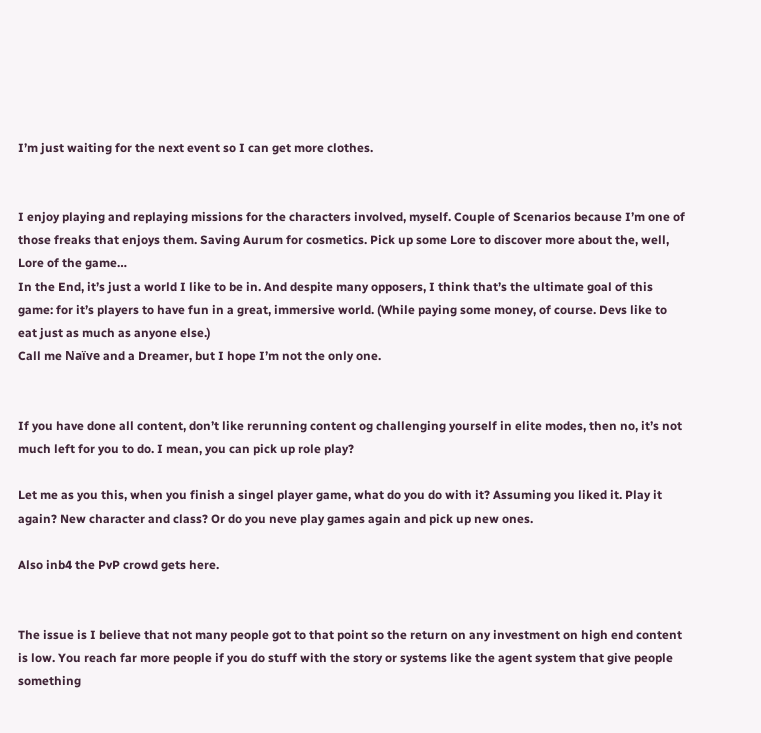I’m just waiting for the next event so I can get more clothes.


I enjoy playing and replaying missions for the characters involved, myself. Couple of Scenarios because I’m one of those freaks that enjoys them. Saving Aurum for cosmetics. Pick up some Lore to discover more about the, well, Lore of the game…
In the End, it’s just a world I like to be in. And despite many opposers, I think that’s the ultimate goal of this game: for it’s players to have fun in a great, immersive world. (While paying some money, of course. Devs like to eat just as much as anyone else.)
Call me Naïve and a Dreamer, but I hope I’m not the only one.


If you have done all content, don’t like rerunning content og challenging yourself in elite modes, then no, it’s not much left for you to do. I mean, you can pick up role play?

Let me as you this, when you finish a singel player game, what do you do with it? Assuming you liked it. Play it again? New character and class? Or do you neve play games again and pick up new ones.

Also inb4 the PvP crowd gets here.


The issue is I believe that not many people got to that point so the return on any investment on high end content is low. You reach far more people if you do stuff with the story or systems like the agent system that give people something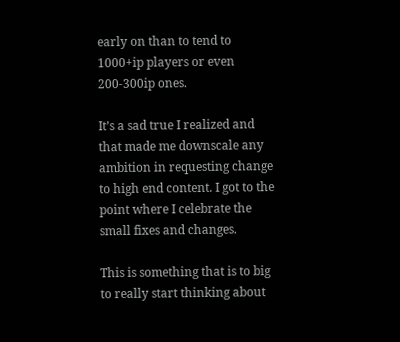early on than to tend to 1000+ip players or even 200-300ip ones.

It’s a sad true I realized and that made me downscale any ambition in requesting change to high end content. I got to the point where I celebrate the small fixes and changes.

This is something that is to big to really start thinking about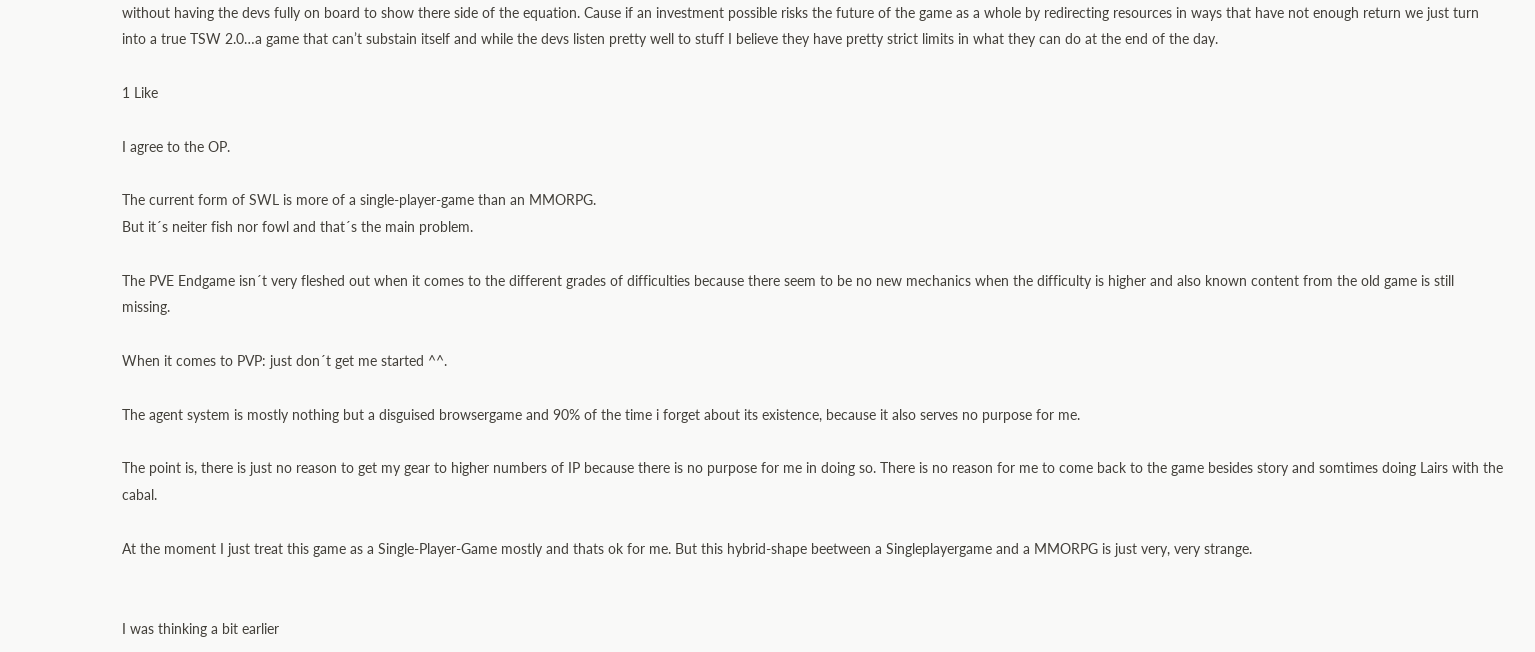without having the devs fully on board to show there side of the equation. Cause if an investment possible risks the future of the game as a whole by redirecting resources in ways that have not enough return we just turn into a true TSW 2.0…a game that can’t substain itself and while the devs listen pretty well to stuff I believe they have pretty strict limits in what they can do at the end of the day.

1 Like

I agree to the OP.

The current form of SWL is more of a single-player-game than an MMORPG.
But it´s neiter fish nor fowl and that´s the main problem.

The PVE Endgame isn´t very fleshed out when it comes to the different grades of difficulties because there seem to be no new mechanics when the difficulty is higher and also known content from the old game is still missing.

When it comes to PVP: just don´t get me started ^^.

The agent system is mostly nothing but a disguised browsergame and 90% of the time i forget about its existence, because it also serves no purpose for me.

The point is, there is just no reason to get my gear to higher numbers of IP because there is no purpose for me in doing so. There is no reason for me to come back to the game besides story and somtimes doing Lairs with the cabal.

At the moment I just treat this game as a Single-Player-Game mostly and thats ok for me. But this hybrid-shape beetween a Singleplayergame and a MMORPG is just very, very strange.


I was thinking a bit earlier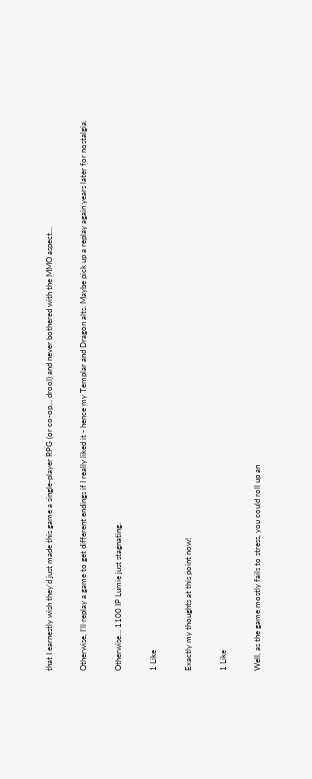that I earnestly wish they’d just made this game a single-player RPG (or co-op… drool) and never bothered with the MMO aspect…

Otherwise, I’ll replay a game to get different endings if I really liked it - hence my Templar and Dragon alts. Maybe pick up a replay again years later for nostalgia.

Otherwise… 1100 IP Lumie just stagnating.

1 Like

Exactly my thoughts at this point now!

1 Like

Well, as the game mostly fails to stress, you could roll up an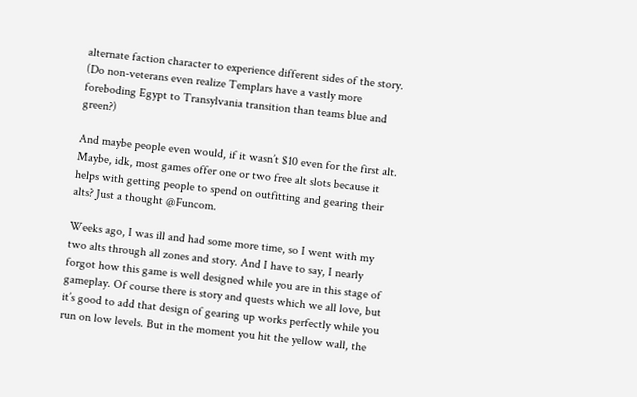alternate faction character to experience different sides of the story. (Do non-veterans even realize Templars have a vastly more foreboding Egypt to Transylvania transition than teams blue and green?)

And maybe people even would, if it wasn’t $10 even for the first alt. Maybe, idk, most games offer one or two free alt slots because it helps with getting people to spend on outfitting and gearing their alts? Just a thought @Funcom.

Weeks ago, I was ill and had some more time, so I went with my two alts through all zones and story. And I have to say, I nearly forgot how this game is well designed while you are in this stage of gameplay. Of course there is story and quests which we all love, but it’s good to add that design of gearing up works perfectly while you run on low levels. But in the moment you hit the yellow wall, the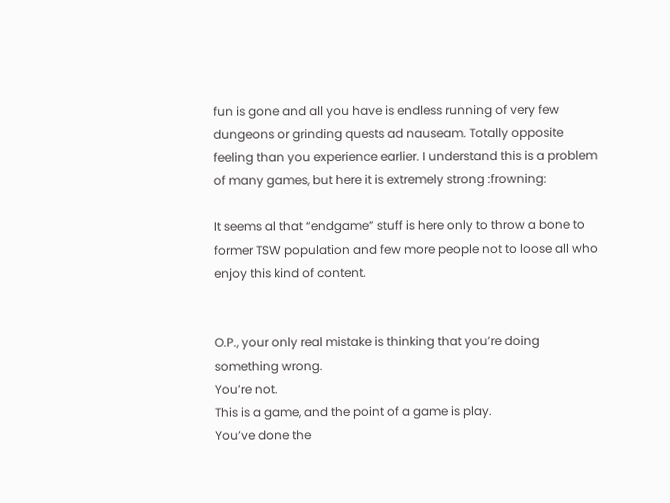fun is gone and all you have is endless running of very few dungeons or grinding quests ad nauseam. Totally opposite feeling than you experience earlier. I understand this is a problem of many games, but here it is extremely strong :frowning:

It seems al that “endgame” stuff is here only to throw a bone to former TSW population and few more people not to loose all who enjoy this kind of content.


O.P., your only real mistake is thinking that you’re doing something wrong.
You’re not.
This is a game, and the point of a game is play.
You’ve done the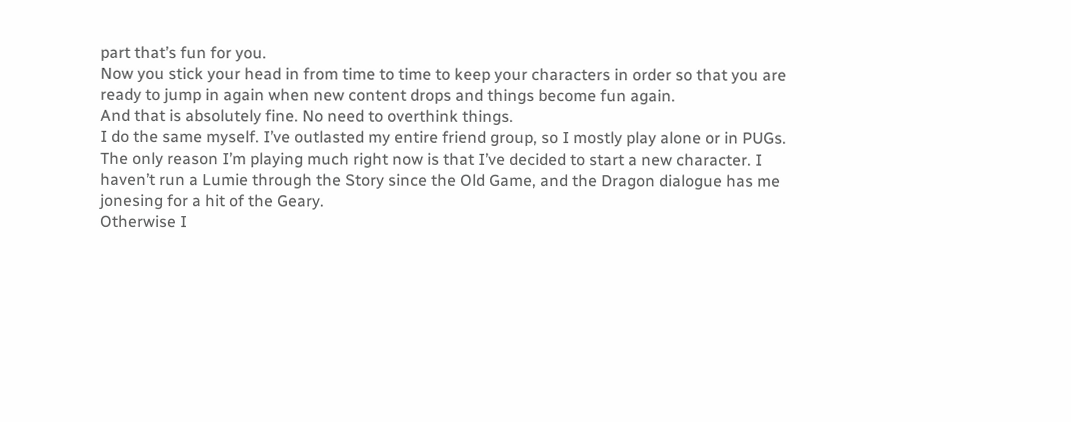part that’s fun for you.
Now you stick your head in from time to time to keep your characters in order so that you are ready to jump in again when new content drops and things become fun again.
And that is absolutely fine. No need to overthink things.
I do the same myself. I’ve outlasted my entire friend group, so I mostly play alone or in PUGs.
The only reason I’m playing much right now is that I’ve decided to start a new character. I haven’t run a Lumie through the Story since the Old Game, and the Dragon dialogue has me jonesing for a hit of the Geary.
Otherwise I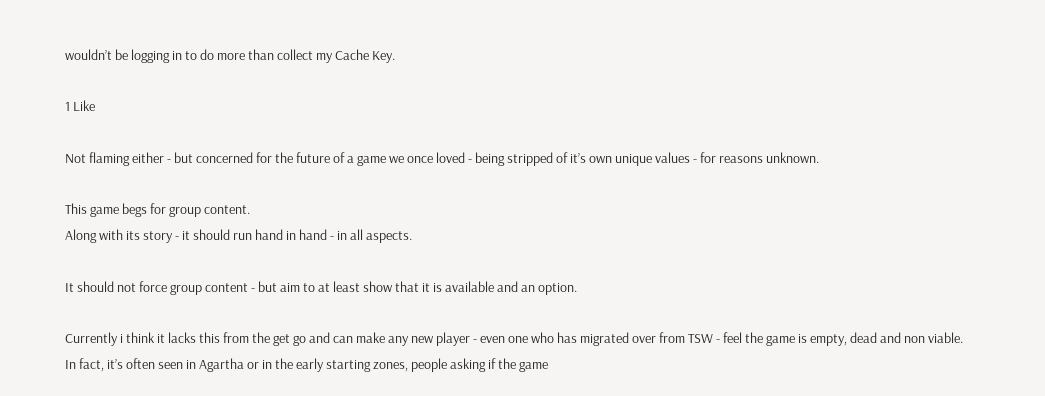wouldn’t be logging in to do more than collect my Cache Key.

1 Like

Not flaming either - but concerned for the future of a game we once loved - being stripped of it’s own unique values - for reasons unknown.

This game begs for group content.
Along with its story - it should run hand in hand - in all aspects.

It should not force group content - but aim to at least show that it is available and an option.

Currently i think it lacks this from the get go and can make any new player - even one who has migrated over from TSW - feel the game is empty, dead and non viable.
In fact, it’s often seen in Agartha or in the early starting zones, people asking if the game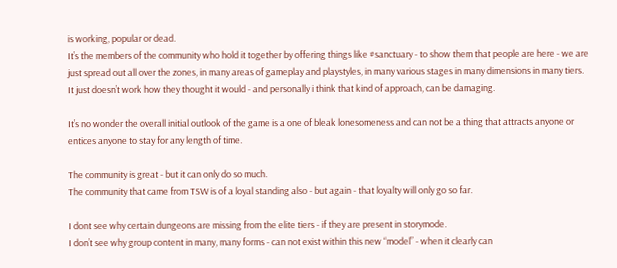is working, popular or dead.
It’s the members of the community who hold it together by offering things like #sanctuary - to show them that people are here - we are just spread out all over the zones, in many areas of gameplay and playstyles, in many various stages in many dimensions in many tiers.
It just doesn’t work how they thought it would - and personally i think that kind of approach, can be damaging.

It’s no wonder the overall initial outlook of the game is a one of bleak lonesomeness and can not be a thing that attracts anyone or entices anyone to stay for any length of time.

The community is great - but it can only do so much.
The community that came from TSW is of a loyal standing also - but again - that loyalty will only go so far.

I dont see why certain dungeons are missing from the elite tiers - if they are present in storymode.
I don’t see why group content in many, many forms - can not exist within this new “model” - when it clearly can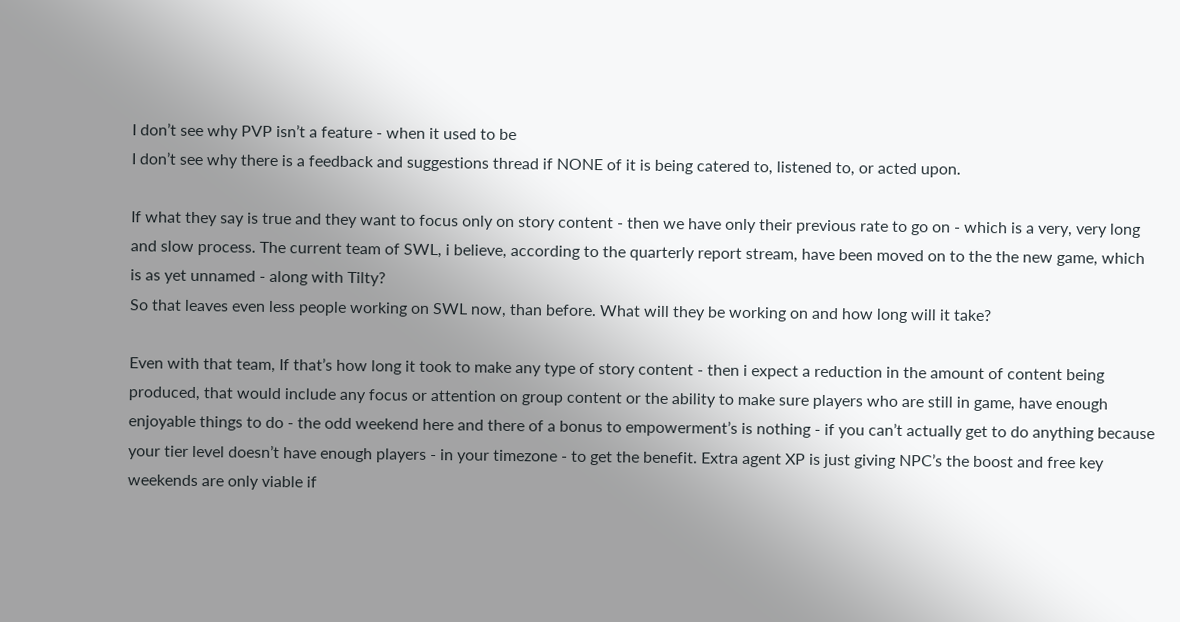I don’t see why PVP isn’t a feature - when it used to be
I don’t see why there is a feedback and suggestions thread if NONE of it is being catered to, listened to, or acted upon.

If what they say is true and they want to focus only on story content - then we have only their previous rate to go on - which is a very, very long and slow process. The current team of SWL, i believe, according to the quarterly report stream, have been moved on to the the new game, which is as yet unnamed - along with Tilty?
So that leaves even less people working on SWL now, than before. What will they be working on and how long will it take?

Even with that team, If that’s how long it took to make any type of story content - then i expect a reduction in the amount of content being produced, that would include any focus or attention on group content or the ability to make sure players who are still in game, have enough enjoyable things to do - the odd weekend here and there of a bonus to empowerment’s is nothing - if you can’t actually get to do anything because your tier level doesn’t have enough players - in your timezone - to get the benefit. Extra agent XP is just giving NPC’s the boost and free key weekends are only viable if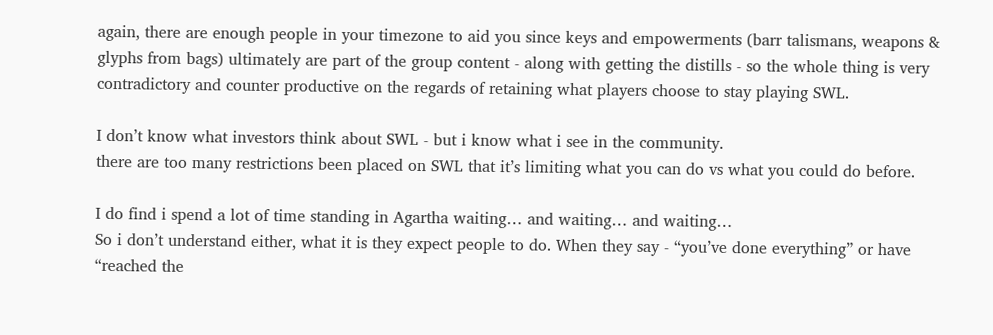again, there are enough people in your timezone to aid you since keys and empowerments (barr talismans, weapons & glyphs from bags) ultimately are part of the group content - along with getting the distills - so the whole thing is very contradictory and counter productive on the regards of retaining what players choose to stay playing SWL.

I don’t know what investors think about SWL - but i know what i see in the community.
there are too many restrictions been placed on SWL that it’s limiting what you can do vs what you could do before.

I do find i spend a lot of time standing in Agartha waiting… and waiting… and waiting…
So i don’t understand either, what it is they expect people to do. When they say - “you’ve done everything” or have “reached the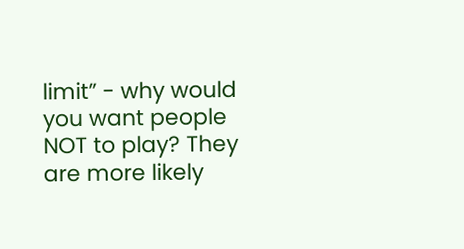limit” - why would you want people NOT to play? They are more likely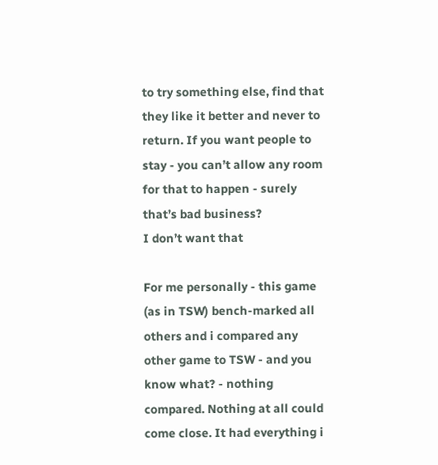to try something else, find that they like it better and never to return. If you want people to stay - you can’t allow any room for that to happen - surely that’s bad business?
I don’t want that

For me personally - this game (as in TSW) bench-marked all others and i compared any other game to TSW - and you know what? - nothing compared. Nothing at all could come close. It had everything i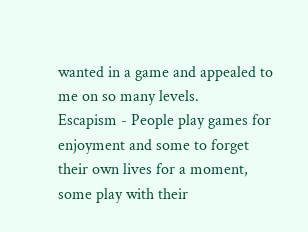wanted in a game and appealed to me on so many levels.
Escapism - People play games for enjoyment and some to forget their own lives for a moment, some play with their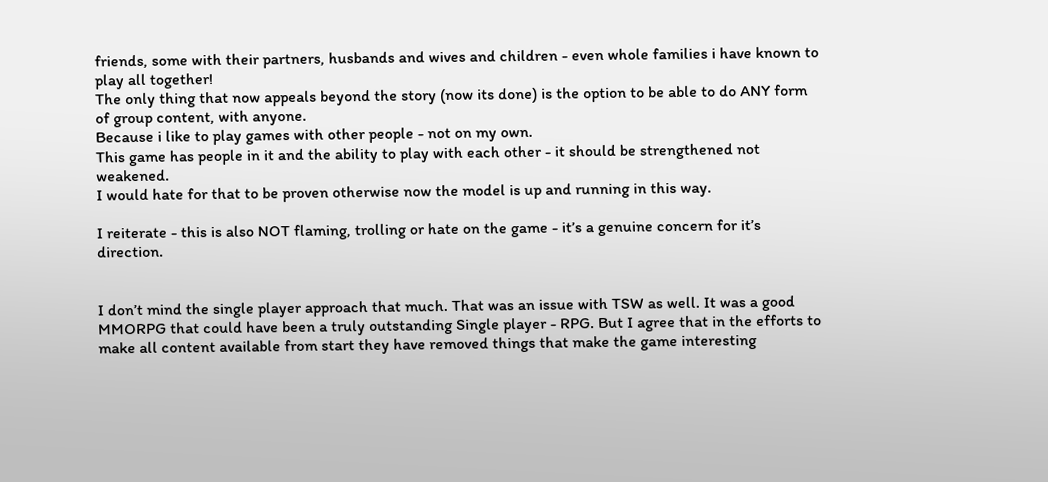friends, some with their partners, husbands and wives and children - even whole families i have known to play all together!
The only thing that now appeals beyond the story (now its done) is the option to be able to do ANY form of group content, with anyone.
Because i like to play games with other people - not on my own.
This game has people in it and the ability to play with each other - it should be strengthened not weakened.
I would hate for that to be proven otherwise now the model is up and running in this way.

I reiterate - this is also NOT flaming, trolling or hate on the game - it’s a genuine concern for it’s direction.


I don’t mind the single player approach that much. That was an issue with TSW as well. It was a good MMORPG that could have been a truly outstanding Single player - RPG. But I agree that in the efforts to make all content available from start they have removed things that make the game interesting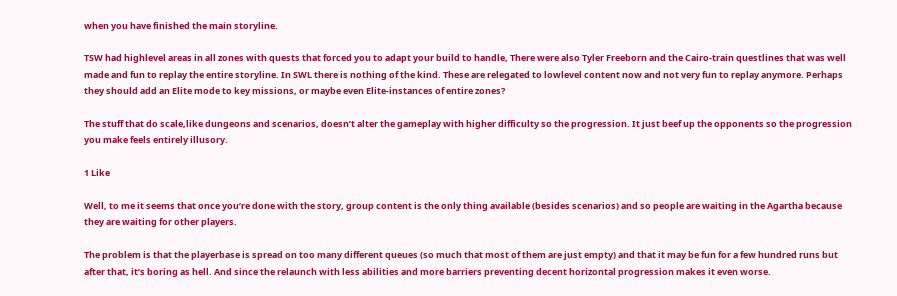when you have finished the main storyline.

TSW had highlevel areas in all zones with quests that forced you to adapt your build to handle, There were also Tyler Freeborn and the Cairo-train questlines that was well made and fun to replay the entire storyline. In SWL there is nothing of the kind. These are relegated to lowlevel content now and not very fun to replay anymore. Perhaps they should add an Elite mode to key missions, or maybe even Elite-instances of entire zones?

The stuff that do scale,like dungeons and scenarios, doesn’t alter the gameplay with higher difficulty so the progression. It just beef up the opponents so the progression you make feels entirely illusory.

1 Like

Well, to me it seems that once you’re done with the story, group content is the only thing available (besides scenarios) and so people are waiting in the Agartha because they are waiting for other players.

The problem is that the playerbase is spread on too many different queues (so much that most of them are just empty) and that it may be fun for a few hundred runs but after that, it’s boring as hell. And since the relaunch with less abilities and more barriers preventing decent horizontal progression makes it even worse.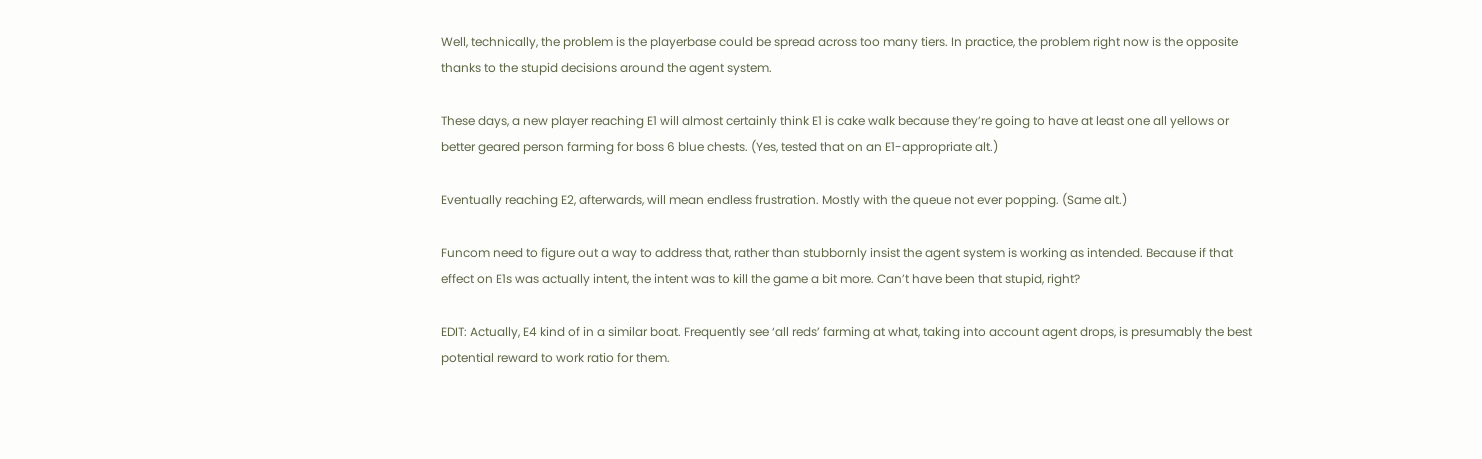Well, technically, the problem is the playerbase could be spread across too many tiers. In practice, the problem right now is the opposite thanks to the stupid decisions around the agent system.

These days, a new player reaching E1 will almost certainly think E1 is cake walk because they’re going to have at least one all yellows or better geared person farming for boss 6 blue chests. (Yes, tested that on an E1-appropriate alt.)

Eventually reaching E2, afterwards, will mean endless frustration. Mostly with the queue not ever popping. (Same alt.)

Funcom need to figure out a way to address that, rather than stubbornly insist the agent system is working as intended. Because if that effect on E1s was actually intent, the intent was to kill the game a bit more. Can’t have been that stupid, right?

EDIT: Actually, E4 kind of in a similar boat. Frequently see ‘all reds’ farming at what, taking into account agent drops, is presumably the best potential reward to work ratio for them.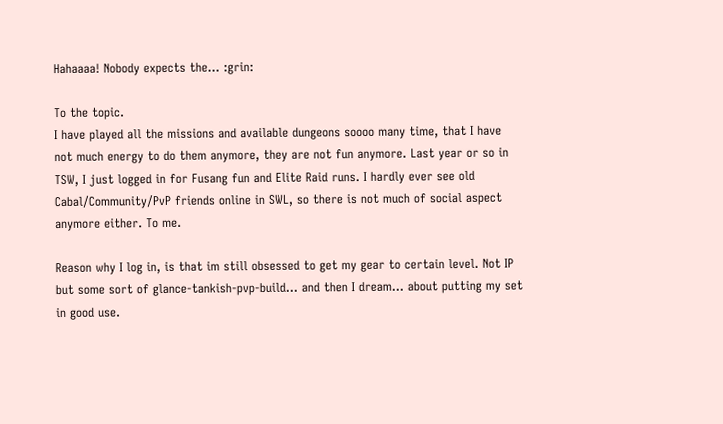Hahaaaa! Nobody expects the… :grin:

To the topic.
I have played all the missions and available dungeons soooo many time, that I have not much energy to do them anymore, they are not fun anymore. Last year or so in TSW, I just logged in for Fusang fun and Elite Raid runs. I hardly ever see old Cabal/Community/PvP friends online in SWL, so there is not much of social aspect anymore either. To me.

Reason why I log in, is that im still obsessed to get my gear to certain level. Not IP but some sort of glance-tankish-pvp-build… and then I dream… about putting my set in good use.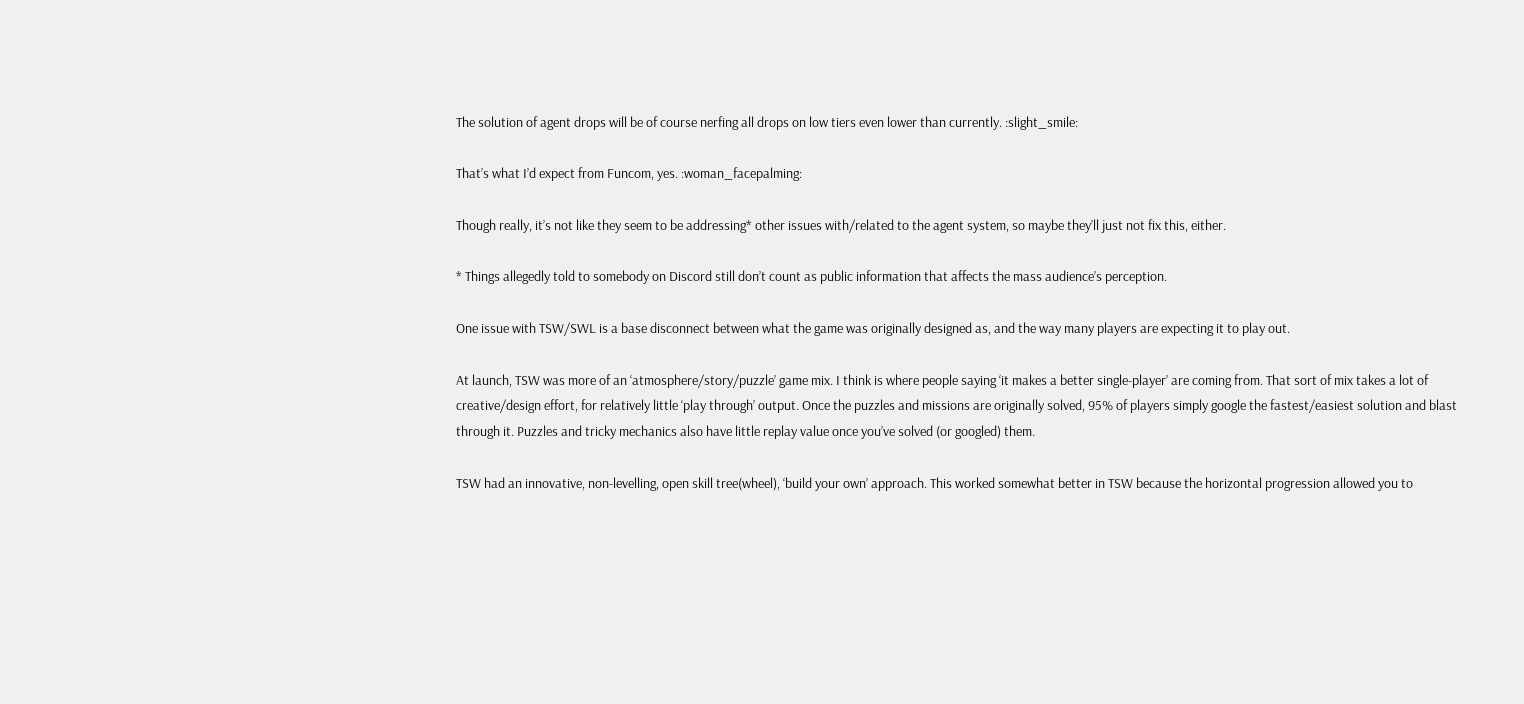The solution of agent drops will be of course nerfing all drops on low tiers even lower than currently. :slight_smile:

That’s what I’d expect from Funcom, yes. :woman_facepalming:

Though really, it’s not like they seem to be addressing* other issues with/related to the agent system, so maybe they’ll just not fix this, either.

* Things allegedly told to somebody on Discord still don’t count as public information that affects the mass audience’s perception.

One issue with TSW/SWL is a base disconnect between what the game was originally designed as, and the way many players are expecting it to play out.

At launch, TSW was more of an ‘atmosphere/story/puzzle’ game mix. I think is where people saying ‘it makes a better single-player’ are coming from. That sort of mix takes a lot of creative/design effort, for relatively little ‘play through’ output. Once the puzzles and missions are originally solved, 95% of players simply google the fastest/easiest solution and blast through it. Puzzles and tricky mechanics also have little replay value once you’ve solved (or googled) them.

TSW had an innovative, non-levelling, open skill tree(wheel), ‘build your own’ approach. This worked somewhat better in TSW because the horizontal progression allowed you to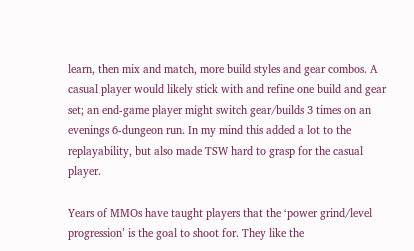learn, then mix and match, more build styles and gear combos. A casual player would likely stick with and refine one build and gear set; an end-game player might switch gear/builds 3 times on an evenings 6-dungeon run. In my mind this added a lot to the replayability, but also made TSW hard to grasp for the casual player.

Years of MMOs have taught players that the ‘power grind/level progression’ is the goal to shoot for. They like the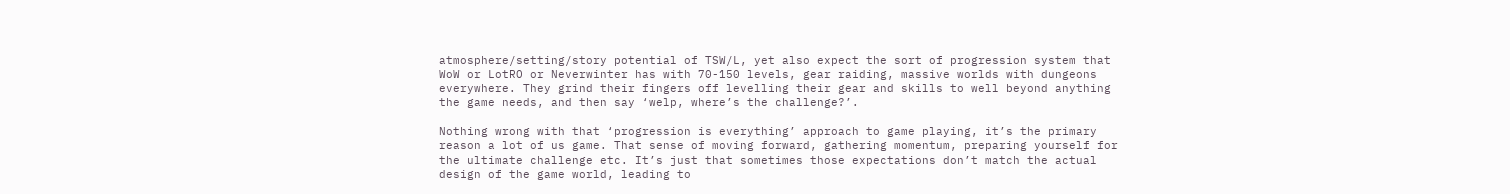atmosphere/setting/story potential of TSW/L, yet also expect the sort of progression system that WoW or LotRO or Neverwinter has with 70-150 levels, gear raiding, massive worlds with dungeons everywhere. They grind their fingers off levelling their gear and skills to well beyond anything the game needs, and then say ‘welp, where’s the challenge?’.

Nothing wrong with that ‘progression is everything’ approach to game playing, it’s the primary reason a lot of us game. That sense of moving forward, gathering momentum, preparing yourself for the ultimate challenge etc. It’s just that sometimes those expectations don’t match the actual design of the game world, leading to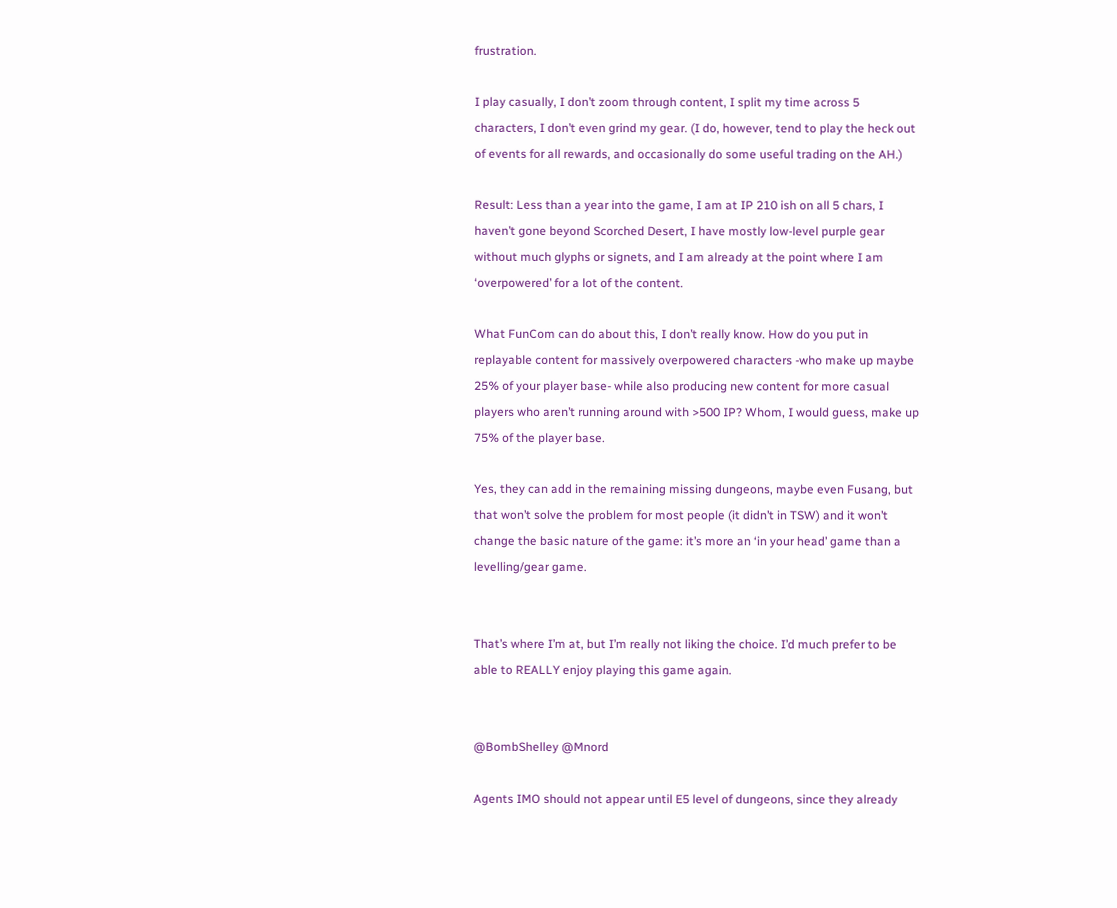frustration.

I play casually, I don’t zoom through content, I split my time across 5 characters, I don’t even grind my gear. (I do, however, tend to play the heck out of events for all rewards, and occasionally do some useful trading on the AH.)

Result: Less than a year into the game, I am at IP 210 ish on all 5 chars, I haven’t gone beyond Scorched Desert, I have mostly low-level purple gear without much glyphs or signets, and I am already at the point where I am ‘overpowered’ for a lot of the content.

What FunCom can do about this, I don’t really know. How do you put in replayable content for massively overpowered characters -who make up maybe 25% of your player base- while also producing new content for more casual players who aren’t running around with >500 IP? Whom, I would guess, make up 75% of the player base.

Yes, they can add in the remaining missing dungeons, maybe even Fusang, but that won’t solve the problem for most people (it didn’t in TSW) and it won’t change the basic nature of the game: it’s more an ‘in your head’ game than a levelling/gear game.


That’s where I’m at, but I’m really not liking the choice. I’d much prefer to be able to REALLY enjoy playing this game again.


@BombShelley @Mnord

Agents IMO should not appear until E5 level of dungeons, since they already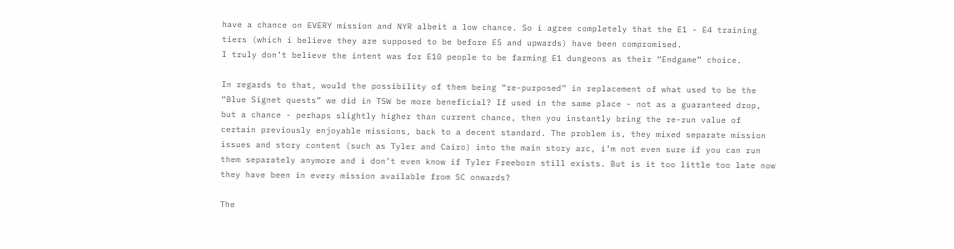have a chance on EVERY mission and NYR albeit a low chance. So i agree completely that the E1 - E4 training tiers (which i believe they are supposed to be before E5 and upwards) have been compromised.
I truly don’t believe the intent was for E10 people to be farming E1 dungeons as their “Endgame” choice.

In regards to that, would the possibility of them being “re-purposed” in replacement of what used to be the “Blue Signet quests” we did in TSW be more beneficial? If used in the same place - not as a guaranteed drop, but a chance - perhaps slightly higher than current chance, then you instantly bring the re-run value of certain previously enjoyable missions, back to a decent standard. The problem is, they mixed separate mission issues and story content (such as Tyler and Cairo) into the main story arc, i’m not even sure if you can run them separately anymore and i don’t even know if Tyler Freeborn still exists. But is it too little too late now they have been in every mission available from SC onwards?

The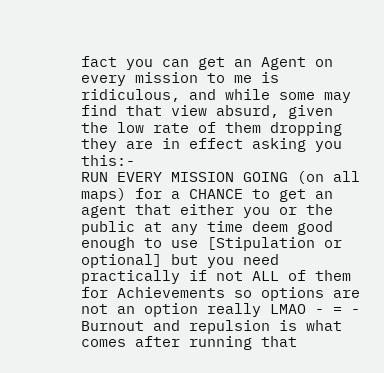fact you can get an Agent on every mission to me is ridiculous, and while some may find that view absurd, given the low rate of them dropping they are in effect asking you this:-
RUN EVERY MISSION GOING (on all maps) for a CHANCE to get an agent that either you or the public at any time deem good enough to use [Stipulation or optional] but you need practically if not ALL of them for Achievements so options are not an option really LMAO - = - Burnout and repulsion is what comes after running that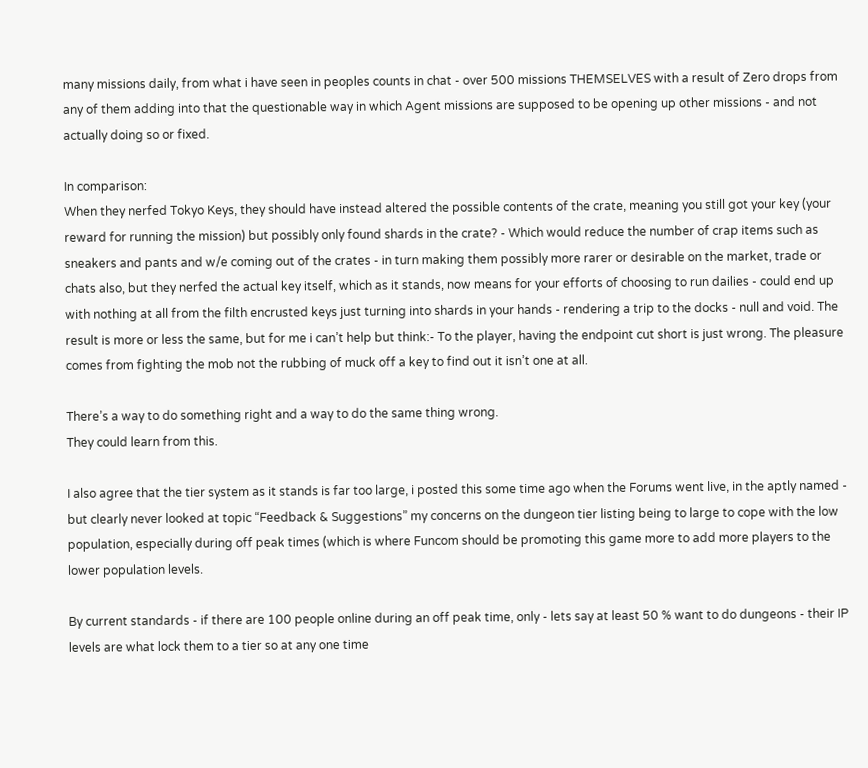many missions daily, from what i have seen in peoples counts in chat - over 500 missions THEMSELVES with a result of Zero drops from any of them adding into that the questionable way in which Agent missions are supposed to be opening up other missions - and not actually doing so or fixed.

In comparison:
When they nerfed Tokyo Keys, they should have instead altered the possible contents of the crate, meaning you still got your key (your reward for running the mission) but possibly only found shards in the crate? - Which would reduce the number of crap items such as sneakers and pants and w/e coming out of the crates - in turn making them possibly more rarer or desirable on the market, trade or chats also, but they nerfed the actual key itself, which as it stands, now means for your efforts of choosing to run dailies - could end up with nothing at all from the filth encrusted keys just turning into shards in your hands - rendering a trip to the docks - null and void. The result is more or less the same, but for me i can’t help but think:- To the player, having the endpoint cut short is just wrong. The pleasure comes from fighting the mob not the rubbing of muck off a key to find out it isn’t one at all.

There’s a way to do something right and a way to do the same thing wrong.
They could learn from this.

I also agree that the tier system as it stands is far too large, i posted this some time ago when the Forums went live, in the aptly named - but clearly never looked at topic “Feedback & Suggestions” my concerns on the dungeon tier listing being to large to cope with the low population, especially during off peak times (which is where Funcom should be promoting this game more to add more players to the lower population levels.

By current standards - if there are 100 people online during an off peak time, only - lets say at least 50 % want to do dungeons - their IP levels are what lock them to a tier so at any one time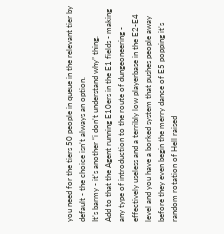you need for the tiers 50 people in queue in the relevant tier by default - the choice isn’t always an option.
It’s barmy - it’s another “i don’t understand why” thing.
Add to that the Agent running E10ers in the E1 fields - making any type of introduction to the route of dungeoneering - effectively useless and a terribly low playerbase in the E2-E4 level and you have a borked system that pushes people away before they even begin the merry dance of E5 popping it’s random rotation of Hell raised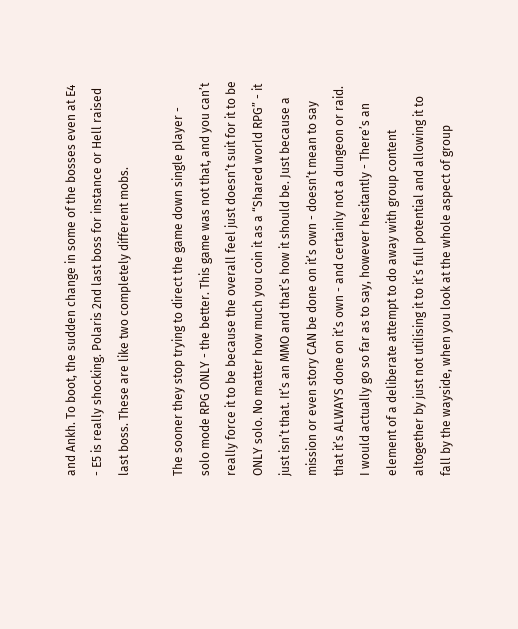and Ankh. To boot, the sudden change in some of the bosses even at E4 - E5 is really shocking. Polaris 2nd last boss for instance or Hell raised last boss. These are like two completely different mobs.

The sooner they stop trying to direct the game down single player - solo mode RPG ONLY - the better. This game was not that, and you can’t really force it to be because the overall feel just doesn’t suit for it to be ONLY solo. No matter how much you coin it as a “Shared world RPG” - it just isn’t that. It’s an MMO and that’s how it should be. Just because a mission or even story CAN be done on it’s own - doesn’t mean to say that it’s ALWAYS done on it’s own - and certainly not a dungeon or raid.
I would actually go so far as to say, however hesitantly - There’s an element of a deliberate attempt to do away with group content altogether by just not utilising it to it’s full potential and allowing it to fall by the wayside, when you look at the whole aspect of group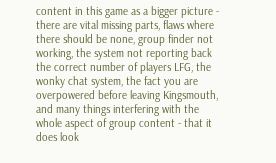content in this game as a bigger picture - there are vital missing parts, flaws where there should be none, group finder not working, the system not reporting back the correct number of players LFG, the wonky chat system, the fact you are overpowered before leaving Kingsmouth, and many things interfering with the whole aspect of group content - that it does look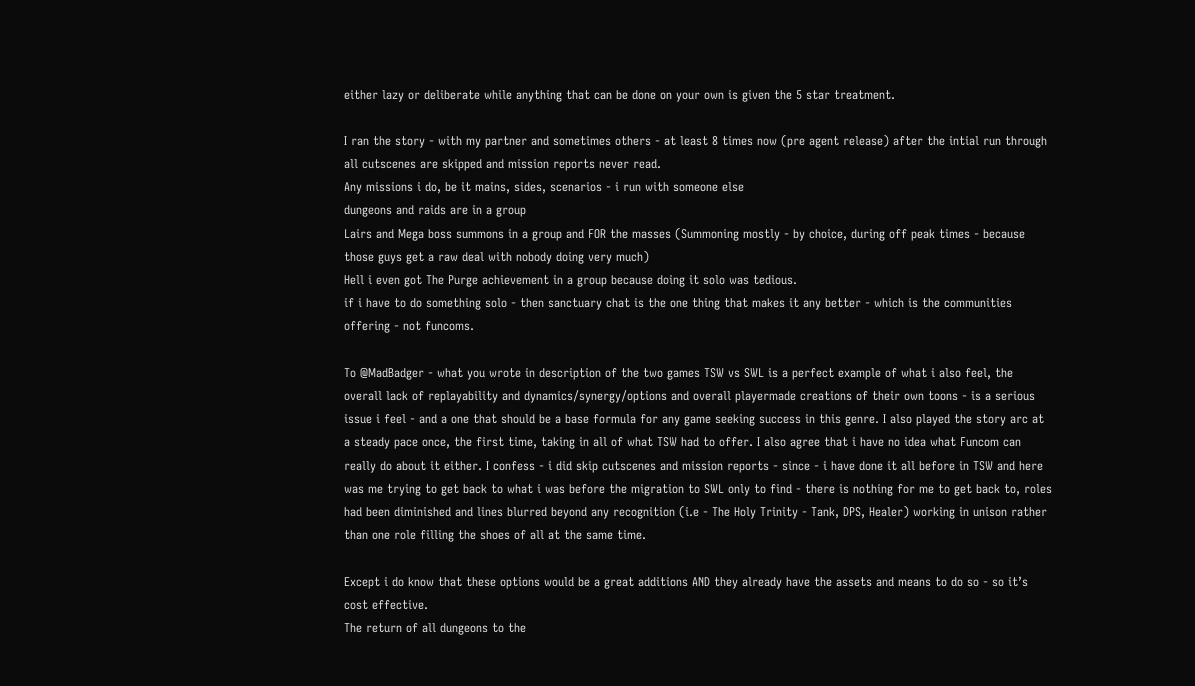either lazy or deliberate while anything that can be done on your own is given the 5 star treatment.

I ran the story - with my partner and sometimes others - at least 8 times now (pre agent release) after the intial run through all cutscenes are skipped and mission reports never read.
Any missions i do, be it mains, sides, scenarios - i run with someone else
dungeons and raids are in a group
Lairs and Mega boss summons in a group and FOR the masses (Summoning mostly - by choice, during off peak times - because those guys get a raw deal with nobody doing very much)
Hell i even got The Purge achievement in a group because doing it solo was tedious.
if i have to do something solo - then sanctuary chat is the one thing that makes it any better - which is the communities offering - not funcoms.

To @MadBadger - what you wrote in description of the two games TSW vs SWL is a perfect example of what i also feel, the overall lack of replayability and dynamics/synergy/options and overall playermade creations of their own toons - is a serious issue i feel - and a one that should be a base formula for any game seeking success in this genre. I also played the story arc at a steady pace once, the first time, taking in all of what TSW had to offer. I also agree that i have no idea what Funcom can really do about it either. I confess - i did skip cutscenes and mission reports - since - i have done it all before in TSW and here was me trying to get back to what i was before the migration to SWL only to find - there is nothing for me to get back to, roles had been diminished and lines blurred beyond any recognition (i.e - The Holy Trinity - Tank, DPS, Healer) working in unison rather than one role filling the shoes of all at the same time.

Except i do know that these options would be a great additions AND they already have the assets and means to do so - so it’s cost effective.
The return of all dungeons to the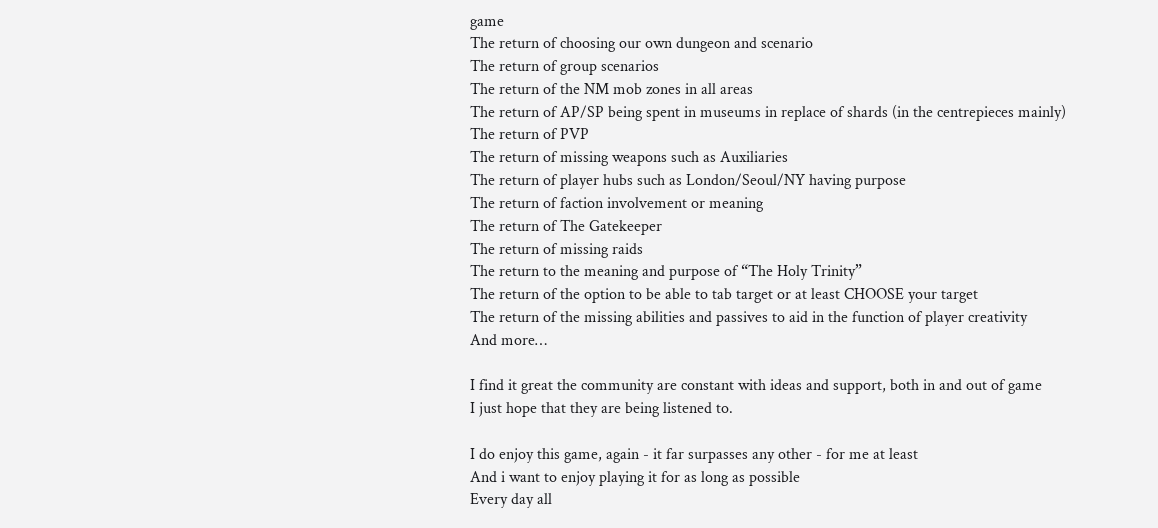game
The return of choosing our own dungeon and scenario
The return of group scenarios
The return of the NM mob zones in all areas
The return of AP/SP being spent in museums in replace of shards (in the centrepieces mainly)
The return of PVP
The return of missing weapons such as Auxiliaries
The return of player hubs such as London/Seoul/NY having purpose
The return of faction involvement or meaning
The return of The Gatekeeper
The return of missing raids
The return to the meaning and purpose of “The Holy Trinity”
The return of the option to be able to tab target or at least CHOOSE your target
The return of the missing abilities and passives to aid in the function of player creativity
And more…

I find it great the community are constant with ideas and support, both in and out of game
I just hope that they are being listened to.

I do enjoy this game, again - it far surpasses any other - for me at least
And i want to enjoy playing it for as long as possible
Every day all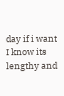day if i want
I know its lengthy and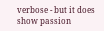verbose - but it does show passion